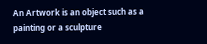An Artwork is an object such as a painting or a sculpture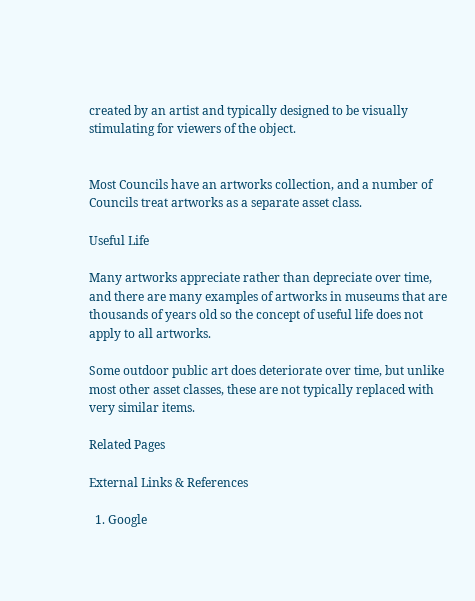created by an artist and typically designed to be visually stimulating for viewers of the object.


Most Councils have an artworks collection, and a number of Councils treat artworks as a separate asset class.

Useful Life

Many artworks appreciate rather than depreciate over time, and there are many examples of artworks in museums that are thousands of years old so the concept of useful life does not apply to all artworks.

Some outdoor public art does deteriorate over time, but unlike most other asset classes, these are not typically replaced with very similar items.

Related Pages

External Links & References

  1. Google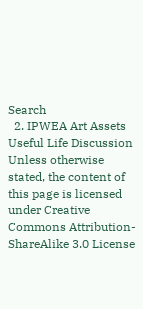Search
  2. IPWEA Art Assets Useful Life Discussion
Unless otherwise stated, the content of this page is licensed under Creative Commons Attribution-ShareAlike 3.0 License